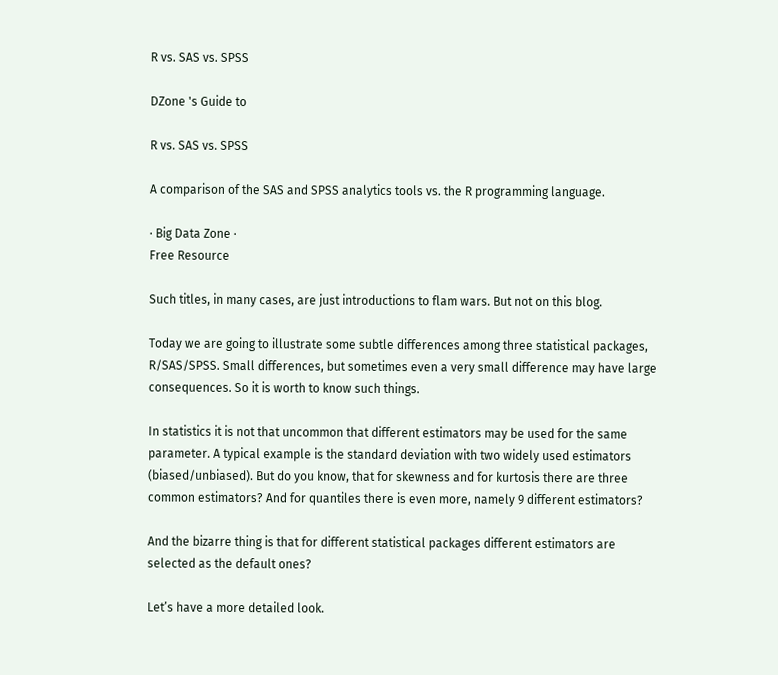R vs. SAS vs. SPSS

DZone 's Guide to

R vs. SAS vs. SPSS

A comparison of the SAS and SPSS analytics tools vs. the R programming language.

· Big Data Zone ·
Free Resource

Such titles, in many cases, are just introductions to flam wars. But not on this blog.

Today we are going to illustrate some subtle differences among three statistical packages, R/SAS/SPSS. Small differences, but sometimes even a very small difference may have large consequences. So it is worth to know such things.

In statistics it is not that uncommon that different estimators may be used for the same parameter. A typical example is the standard deviation with two widely used estimators (biased/unbiased). But do you know, that for skewness and for kurtosis there are three common estimators? And for quantiles there is even more, namely 9 different estimators?

And the bizarre thing is that for different statistical packages different estimators are selected as the default ones?

Let’s have a more detailed look.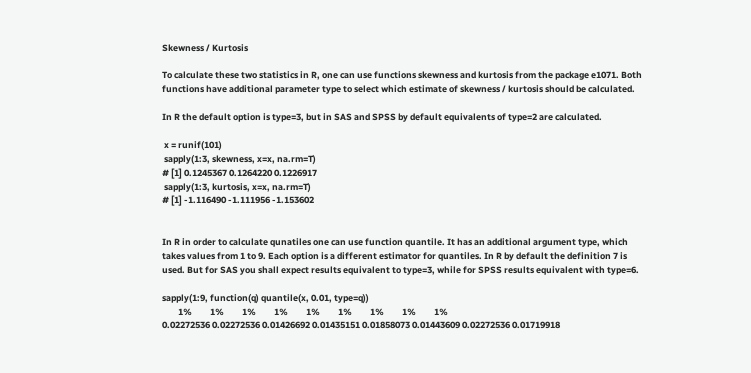Skewness / Kurtosis

To calculate these two statistics in R, one can use functions skewness and kurtosis from the package e1071. Both functions have additional parameter type to select which estimate of skewness / kurtosis should be calculated.

In R the default option is type=3, but in SAS and SPSS by default equivalents of type=2 are calculated.

 x = runif(101)
 sapply(1:3, skewness, x=x, na.rm=T)
# [1] 0.1245367 0.1264220 0.1226917
 sapply(1:3, kurtosis, x=x, na.rm=T)
# [1] -1.116490 -1.111956 -1.153602


In R in order to calculate qunatiles one can use function quantile. It has an additional argument type, which takes values from 1 to 9. Each option is a different estimator for quantiles. In R by default the definition 7 is used. But for SAS you shall expect results equivalent to type=3, while for SPSS results equivalent with type=6.

sapply(1:9, function(q) quantile(x, 0.01, type=q))
        1%         1%         1%         1%         1%         1%         1%         1%         1%
0.02272536 0.02272536 0.01426692 0.01435151 0.01858073 0.01443609 0.02272536 0.01719918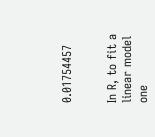0.01754457


In R, to fit a linear model one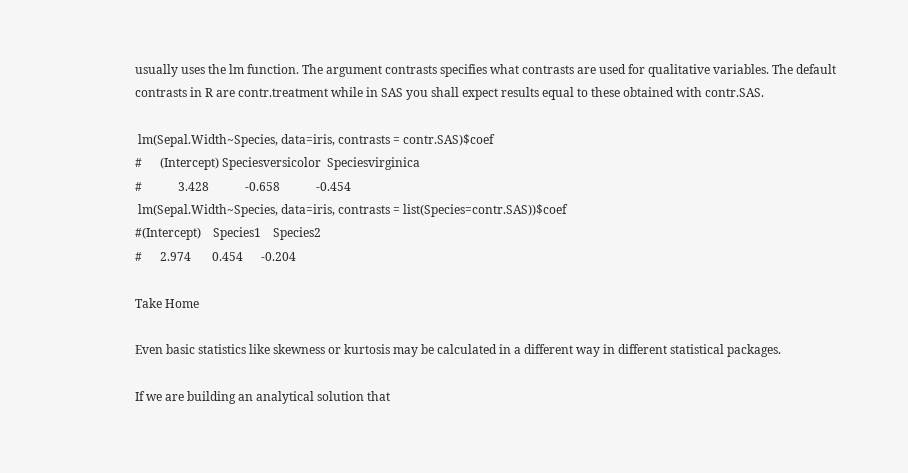usually uses the lm function. The argument contrasts specifies what contrasts are used for qualitative variables. The default contrasts in R are contr.treatment while in SAS you shall expect results equal to these obtained with contr.SAS.

 lm(Sepal.Width~Species, data=iris, contrasts = contr.SAS)$coef
#      (Intercept) Speciesversicolor  Speciesvirginica
#            3.428            -0.658            -0.454
 lm(Sepal.Width~Species, data=iris, contrasts = list(Species=contr.SAS))$coef
#(Intercept)    Species1    Species2
#      2.974       0.454      -0.204

Take Home

Even basic statistics like skewness or kurtosis may be calculated in a different way in different statistical packages.

If we are building an analytical solution that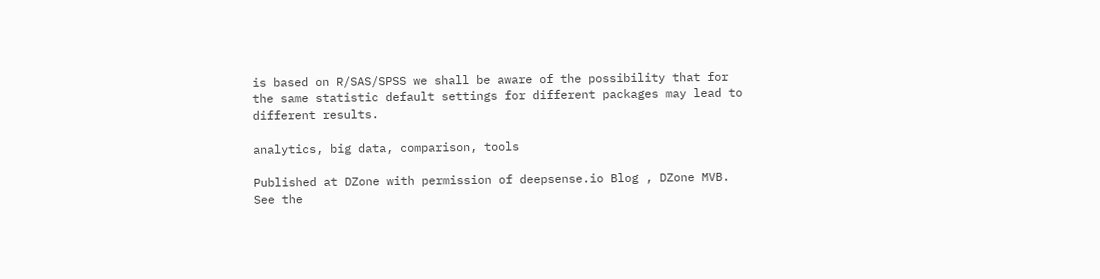is based on R/SAS/SPSS we shall be aware of the possibility that for the same statistic default settings for different packages may lead to different results.

analytics, big data, comparison, tools

Published at DZone with permission of deepsense.io Blog , DZone MVB. See the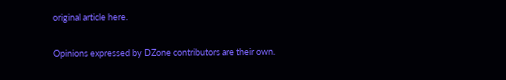original article here.

Opinions expressed by DZone contributors are their own.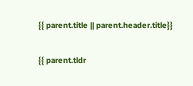{{ parent.title || parent.header.title}}

{{ parent.tldr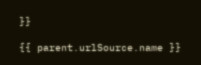}}

{{ parent.urlSource.name }}